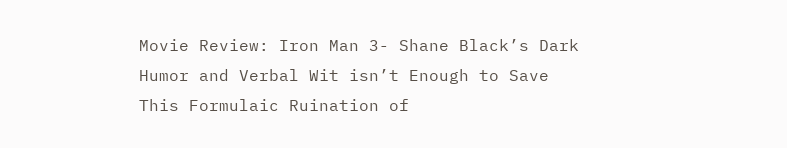Movie Review: Iron Man 3- Shane Black’s Dark Humor and Verbal Wit isn’t Enough to Save This Formulaic Ruination of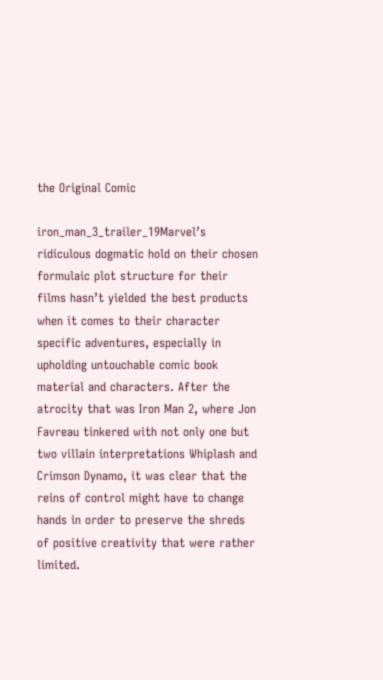the Original Comic

iron_man_3_trailer_19Marvel’s ridiculous dogmatic hold on their chosen formulaic plot structure for their films hasn’t yielded the best products when it comes to their character specific adventures, especially in upholding untouchable comic book material and characters. After the atrocity that was Iron Man 2, where Jon Favreau tinkered with not only one but two villain interpretations Whiplash and Crimson Dynamo, it was clear that the reins of control might have to change hands in order to preserve the shreds of positive creativity that were rather limited.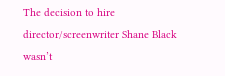The decision to hire director/screenwriter Shane Black wasn’t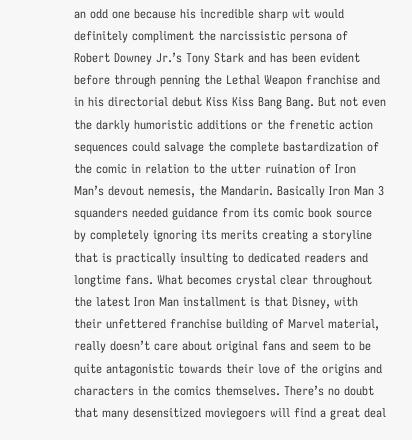an odd one because his incredible sharp wit would definitely compliment the narcissistic persona of Robert Downey Jr.’s Tony Stark and has been evident before through penning the Lethal Weapon franchise and in his directorial debut Kiss Kiss Bang Bang. But not even the darkly humoristic additions or the frenetic action sequences could salvage the complete bastardization of the comic in relation to the utter ruination of Iron Man’s devout nemesis, the Mandarin. Basically Iron Man 3 squanders needed guidance from its comic book source by completely ignoring its merits creating a storyline that is practically insulting to dedicated readers and longtime fans. What becomes crystal clear throughout the latest Iron Man installment is that Disney, with their unfettered franchise building of Marvel material, really doesn’t care about original fans and seem to be quite antagonistic towards their love of the origins and characters in the comics themselves. There’s no doubt that many desensitized moviegoers will find a great deal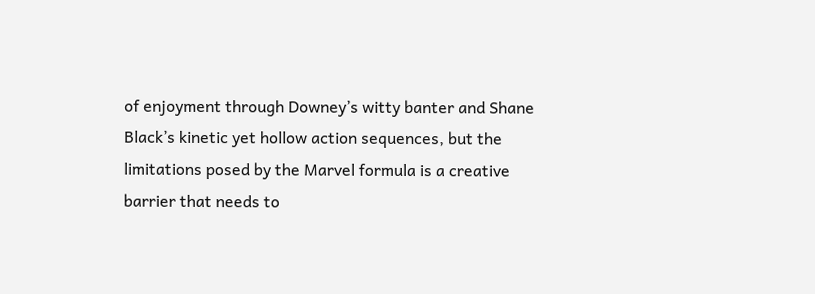of enjoyment through Downey’s witty banter and Shane Black’s kinetic yet hollow action sequences, but the limitations posed by the Marvel formula is a creative barrier that needs to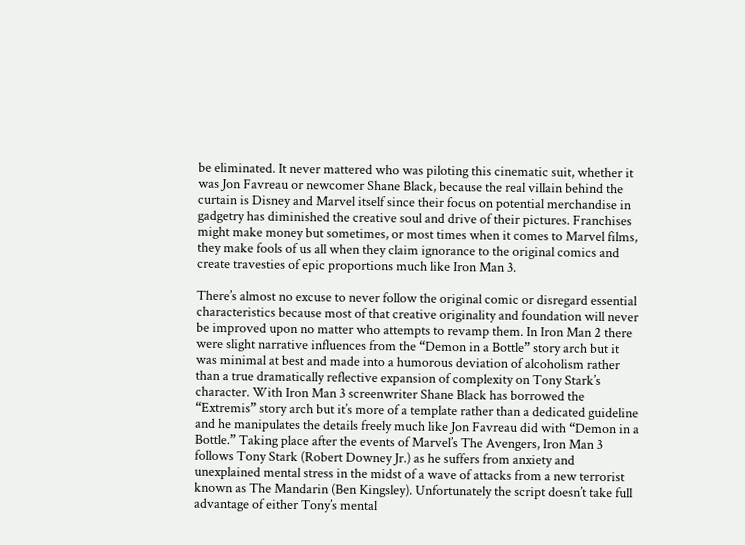be eliminated. It never mattered who was piloting this cinematic suit, whether it was Jon Favreau or newcomer Shane Black, because the real villain behind the curtain is Disney and Marvel itself since their focus on potential merchandise in gadgetry has diminished the creative soul and drive of their pictures. Franchises might make money but sometimes, or most times when it comes to Marvel films, they make fools of us all when they claim ignorance to the original comics and create travesties of epic proportions much like Iron Man 3.

There’s almost no excuse to never follow the original comic or disregard essential characteristics because most of that creative originality and foundation will never be improved upon no matter who attempts to revamp them. In Iron Man 2 there were slight narrative influences from the “Demon in a Bottle” story arch but it was minimal at best and made into a humorous deviation of alcoholism rather than a true dramatically reflective expansion of complexity on Tony Stark’s character. With Iron Man 3 screenwriter Shane Black has borrowed the “Extremis” story arch but it’s more of a template rather than a dedicated guideline and he manipulates the details freely much like Jon Favreau did with “Demon in a Bottle.” Taking place after the events of Marvel’s The Avengers, Iron Man 3 follows Tony Stark (Robert Downey Jr.) as he suffers from anxiety and unexplained mental stress in the midst of a wave of attacks from a new terrorist known as The Mandarin (Ben Kingsley). Unfortunately the script doesn’t take full advantage of either Tony’s mental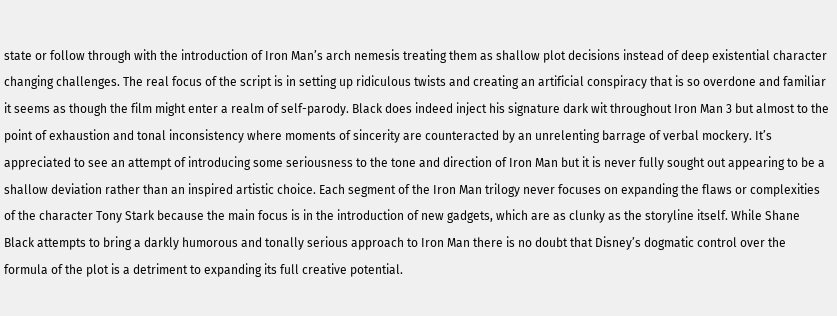state or follow through with the introduction of Iron Man’s arch nemesis treating them as shallow plot decisions instead of deep existential character changing challenges. The real focus of the script is in setting up ridiculous twists and creating an artificial conspiracy that is so overdone and familiar it seems as though the film might enter a realm of self-parody. Black does indeed inject his signature dark wit throughout Iron Man 3 but almost to the point of exhaustion and tonal inconsistency where moments of sincerity are counteracted by an unrelenting barrage of verbal mockery. It’s appreciated to see an attempt of introducing some seriousness to the tone and direction of Iron Man but it is never fully sought out appearing to be a shallow deviation rather than an inspired artistic choice. Each segment of the Iron Man trilogy never focuses on expanding the flaws or complexities of the character Tony Stark because the main focus is in the introduction of new gadgets, which are as clunky as the storyline itself. While Shane Black attempts to bring a darkly humorous and tonally serious approach to Iron Man there is no doubt that Disney’s dogmatic control over the formula of the plot is a detriment to expanding its full creative potential.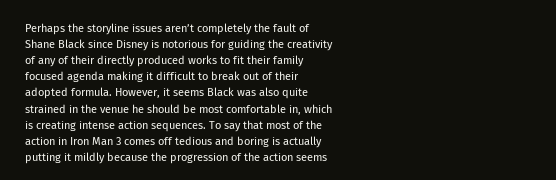Perhaps the storyline issues aren’t completely the fault of Shane Black since Disney is notorious for guiding the creativity of any of their directly produced works to fit their family focused agenda making it difficult to break out of their adopted formula. However, it seems Black was also quite strained in the venue he should be most comfortable in, which is creating intense action sequences. To say that most of the action in Iron Man 3 comes off tedious and boring is actually putting it mildly because the progression of the action seems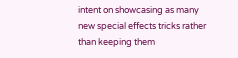intent on showcasing as many new special effects tricks rather than keeping them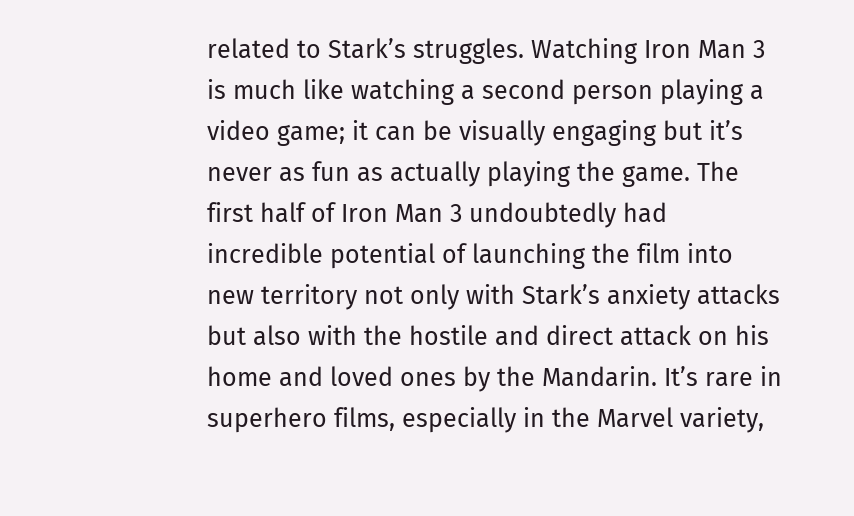related to Stark’s struggles. Watching Iron Man 3 is much like watching a second person playing a video game; it can be visually engaging but it’s never as fun as actually playing the game. The first half of Iron Man 3 undoubtedly had incredible potential of launching the film into new territory not only with Stark’s anxiety attacks but also with the hostile and direct attack on his home and loved ones by the Mandarin. It’s rare in superhero films, especially in the Marvel variety,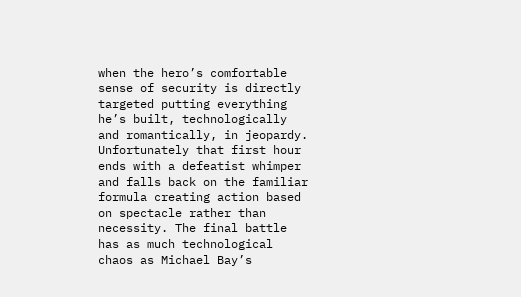when the hero’s comfortable sense of security is directly targeted putting everything he’s built, technologically and romantically, in jeopardy. Unfortunately that first hour ends with a defeatist whimper and falls back on the familiar formula creating action based on spectacle rather than necessity. The final battle has as much technological chaos as Michael Bay’s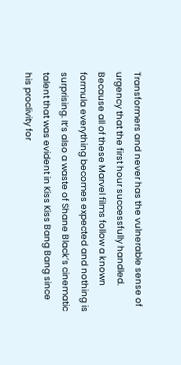Transformers and never has the vulnerable sense of urgency that the first hour successfully handled. Because all of these Marvel films follow a known formula everything becomes expected and nothing is surprising. It’s also a waste of Shane Black’s cinematic talent that was evident in Kiss Kiss Bang Bang since his proclivity for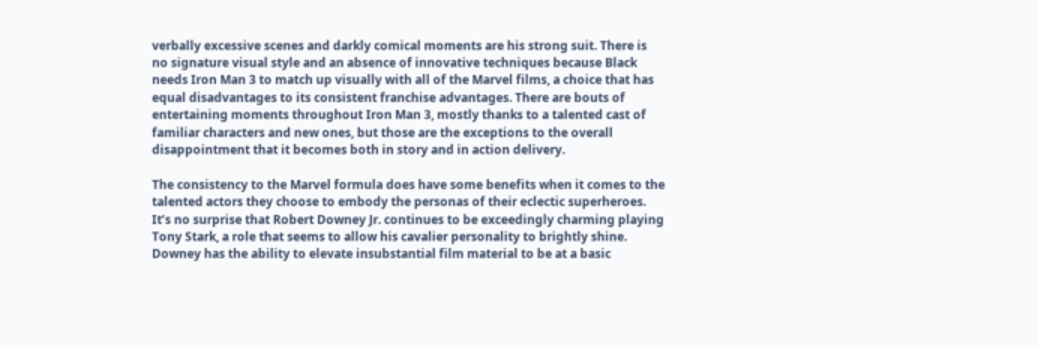verbally excessive scenes and darkly comical moments are his strong suit. There is no signature visual style and an absence of innovative techniques because Black needs Iron Man 3 to match up visually with all of the Marvel films, a choice that has equal disadvantages to its consistent franchise advantages. There are bouts of entertaining moments throughout Iron Man 3, mostly thanks to a talented cast of familiar characters and new ones, but those are the exceptions to the overall disappointment that it becomes both in story and in action delivery.

The consistency to the Marvel formula does have some benefits when it comes to the talented actors they choose to embody the personas of their eclectic superheroes. It’s no surprise that Robert Downey Jr. continues to be exceedingly charming playing Tony Stark, a role that seems to allow his cavalier personality to brightly shine. Downey has the ability to elevate insubstantial film material to be at a basic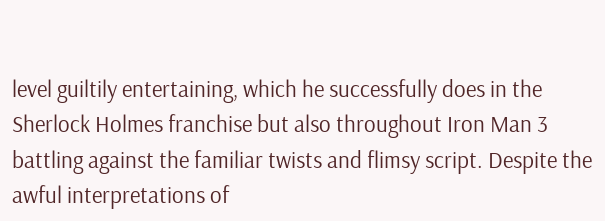level guiltily entertaining, which he successfully does in the Sherlock Holmes franchise but also throughout Iron Man 3 battling against the familiar twists and flimsy script. Despite the awful interpretations of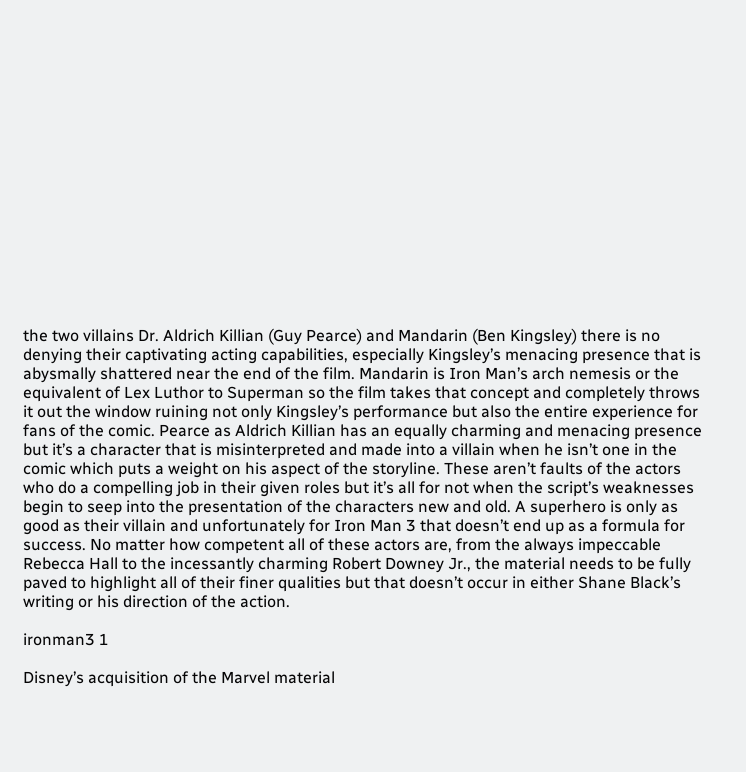the two villains Dr. Aldrich Killian (Guy Pearce) and Mandarin (Ben Kingsley) there is no denying their captivating acting capabilities, especially Kingsley’s menacing presence that is abysmally shattered near the end of the film. Mandarin is Iron Man’s arch nemesis or the equivalent of Lex Luthor to Superman so the film takes that concept and completely throws it out the window ruining not only Kingsley’s performance but also the entire experience for fans of the comic. Pearce as Aldrich Killian has an equally charming and menacing presence but it’s a character that is misinterpreted and made into a villain when he isn’t one in the comic which puts a weight on his aspect of the storyline. These aren’t faults of the actors who do a compelling job in their given roles but it’s all for not when the script’s weaknesses begin to seep into the presentation of the characters new and old. A superhero is only as good as their villain and unfortunately for Iron Man 3 that doesn’t end up as a formula for success. No matter how competent all of these actors are, from the always impeccable Rebecca Hall to the incessantly charming Robert Downey Jr., the material needs to be fully paved to highlight all of their finer qualities but that doesn’t occur in either Shane Black’s writing or his direction of the action.

ironman3 1

Disney’s acquisition of the Marvel material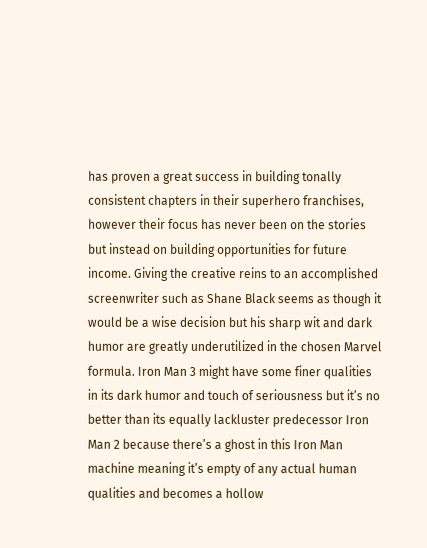has proven a great success in building tonally consistent chapters in their superhero franchises, however their focus has never been on the stories but instead on building opportunities for future income. Giving the creative reins to an accomplished screenwriter such as Shane Black seems as though it would be a wise decision but his sharp wit and dark humor are greatly underutilized in the chosen Marvel formula. Iron Man 3 might have some finer qualities in its dark humor and touch of seriousness but it’s no better than its equally lackluster predecessor Iron Man 2 because there’s a ghost in this Iron Man machine meaning it’s empty of any actual human qualities and becomes a hollow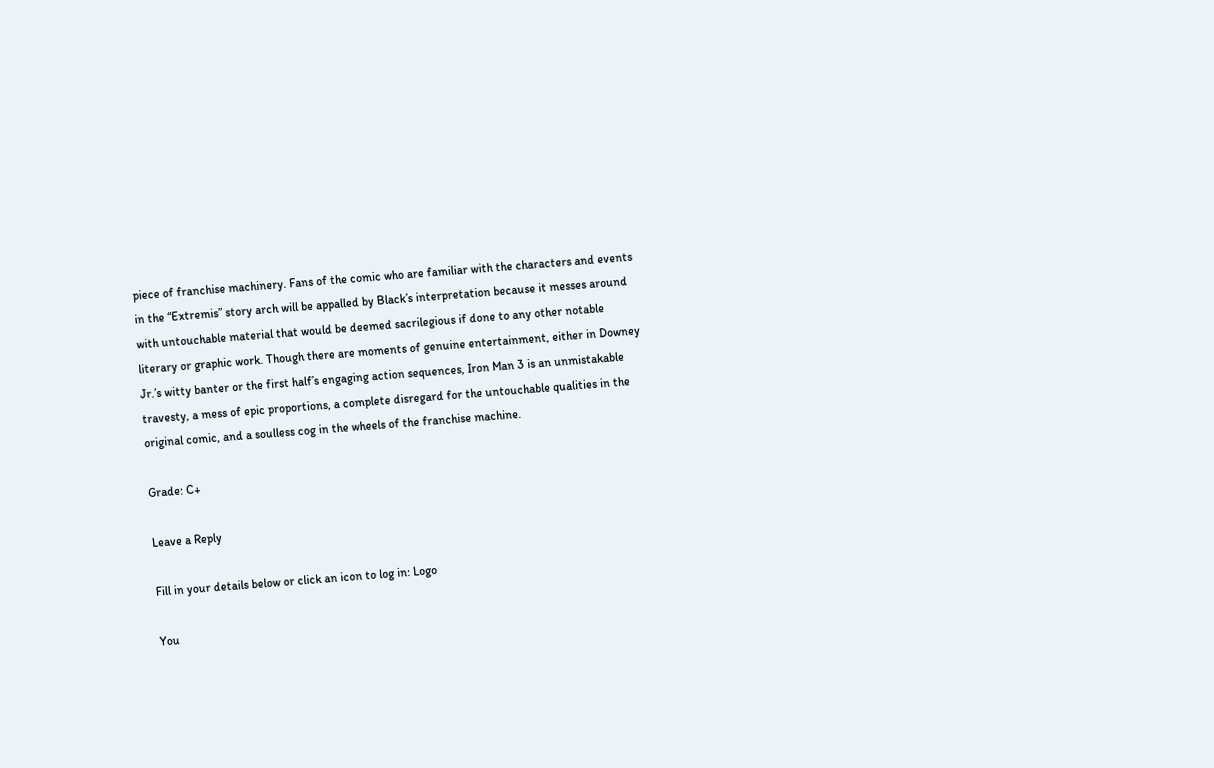piece of franchise machinery. Fans of the comic who are familiar with the characters and events in the “Extremis” story arch will be appalled by Black’s interpretation because it messes around with untouchable material that would be deemed sacrilegious if done to any other notable literary or graphic work. Though there are moments of genuine entertainment, either in Downey Jr.’s witty banter or the first half’s engaging action sequences, Iron Man 3 is an unmistakable travesty, a mess of epic proportions, a complete disregard for the untouchable qualities in the original comic, and a soulless cog in the wheels of the franchise machine.

Grade: C+

Leave a Reply

Fill in your details below or click an icon to log in: Logo

You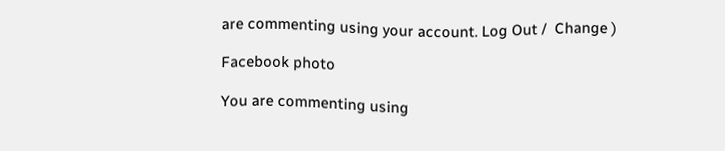are commenting using your account. Log Out /  Change )

Facebook photo

You are commenting using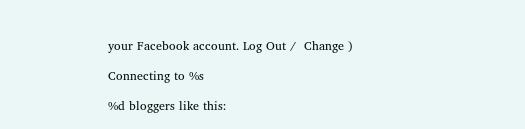your Facebook account. Log Out /  Change )

Connecting to %s

%d bloggers like this: